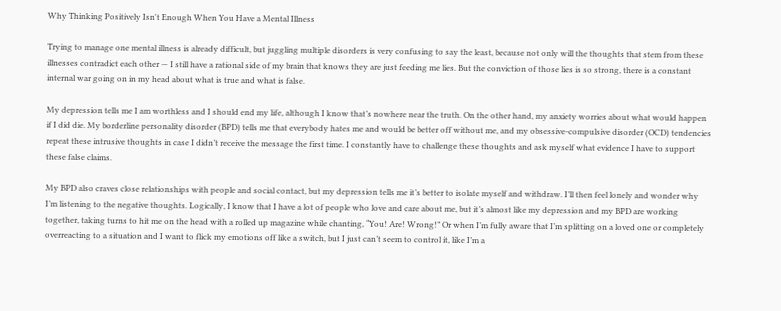Why Thinking Positively Isn't Enough When You Have a Mental Illness

Trying to manage one mental illness is already difficult, but juggling multiple disorders is very confusing to say the least, because not only will the thoughts that stem from these illnesses contradict each other — I still have a rational side of my brain that knows they are just feeding me lies. But the conviction of those lies is so strong, there is a constant internal war going on in my head about what is true and what is false.

My depression tells me I am worthless and I should end my life, although I know that’s nowhere near the truth. On the other hand, my anxiety worries about what would happen if I did die. My borderline personality disorder (BPD) tells me that everybody hates me and would be better off without me, and my obsessive-compulsive disorder (OCD) tendencies repeat these intrusive thoughts in case I didn’t receive the message the first time. I constantly have to challenge these thoughts and ask myself what evidence I have to support these false claims.

My BPD also craves close relationships with people and social contact, but my depression tells me it’s better to isolate myself and withdraw. I’ll then feel lonely and wonder why I’m listening to the negative thoughts. Logically, I know that I have a lot of people who love and care about me, but it’s almost like my depression and my BPD are working together, taking turns to hit me on the head with a rolled up magazine while chanting, “You! Are! Wrong!” Or when I’m fully aware that I’m splitting on a loved one or completely overreacting to a situation and I want to flick my emotions off like a switch, but I just can’t seem to control it, like I’m a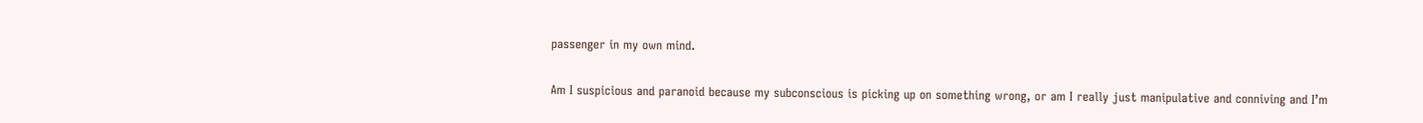passenger in my own mind.

Am I suspicious and paranoid because my subconscious is picking up on something wrong, or am I really just manipulative and conniving and I’m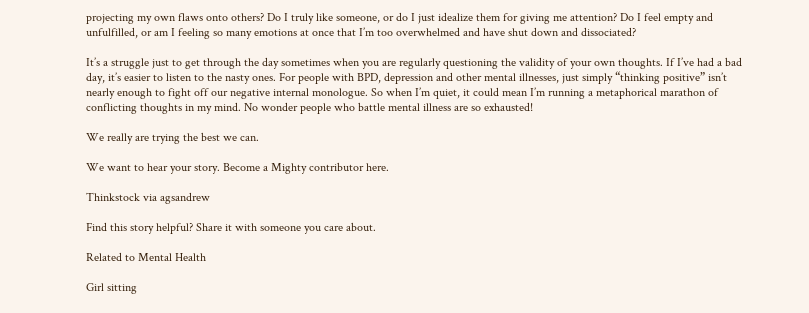projecting my own flaws onto others? Do I truly like someone, or do I just idealize them for giving me attention? Do I feel empty and unfulfilled, or am I feeling so many emotions at once that I’m too overwhelmed and have shut down and dissociated?

It’s a struggle just to get through the day sometimes when you are regularly questioning the validity of your own thoughts. If I’ve had a bad day, it’s easier to listen to the nasty ones. For people with BPD, depression and other mental illnesses, just simply “thinking positive” isn’t nearly enough to fight off our negative internal monologue. So when I’m quiet, it could mean I’m running a metaphorical marathon of conflicting thoughts in my mind. No wonder people who battle mental illness are so exhausted!

We really are trying the best we can.

We want to hear your story. Become a Mighty contributor here.

Thinkstock via agsandrew

Find this story helpful? Share it with someone you care about.

Related to Mental Health

Girl sitting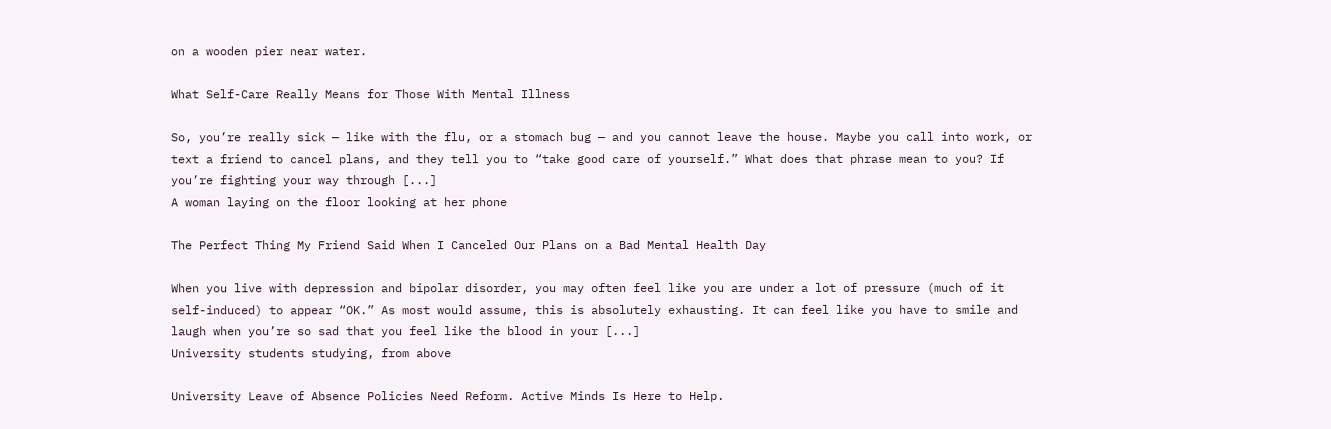on a wooden pier near water.

What Self-Care Really Means for Those With Mental Illness

So, you’re really sick — like with the flu, or a stomach bug — and you cannot leave the house. Maybe you call into work, or text a friend to cancel plans, and they tell you to “take good care of yourself.” What does that phrase mean to you? If you’re fighting your way through [...]
A woman laying on the floor looking at her phone

The Perfect Thing My Friend Said When I Canceled Our Plans on a Bad Mental Health Day

When you live with depression and bipolar disorder, you may often feel like you are under a lot of pressure (much of it self-induced) to appear “OK.” As most would assume, this is absolutely exhausting. It can feel like you have to smile and laugh when you’re so sad that you feel like the blood in your [...]
University students studying, from above

University Leave of Absence Policies Need Reform. Active Minds Is Here to Help.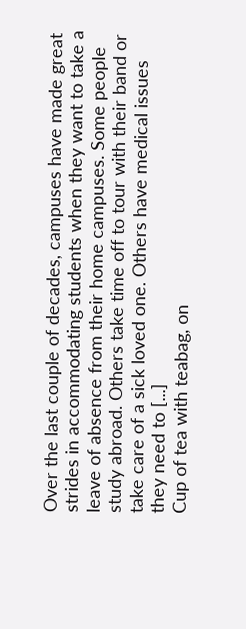Over the last couple of decades, campuses have made great strides in accommodating students when they want to take a leave of absence from their home campuses. Some people study abroad. Others take time off to tour with their band or take care of a sick loved one. Others have medical issues they need to [...]
Cup of tea with teabag, on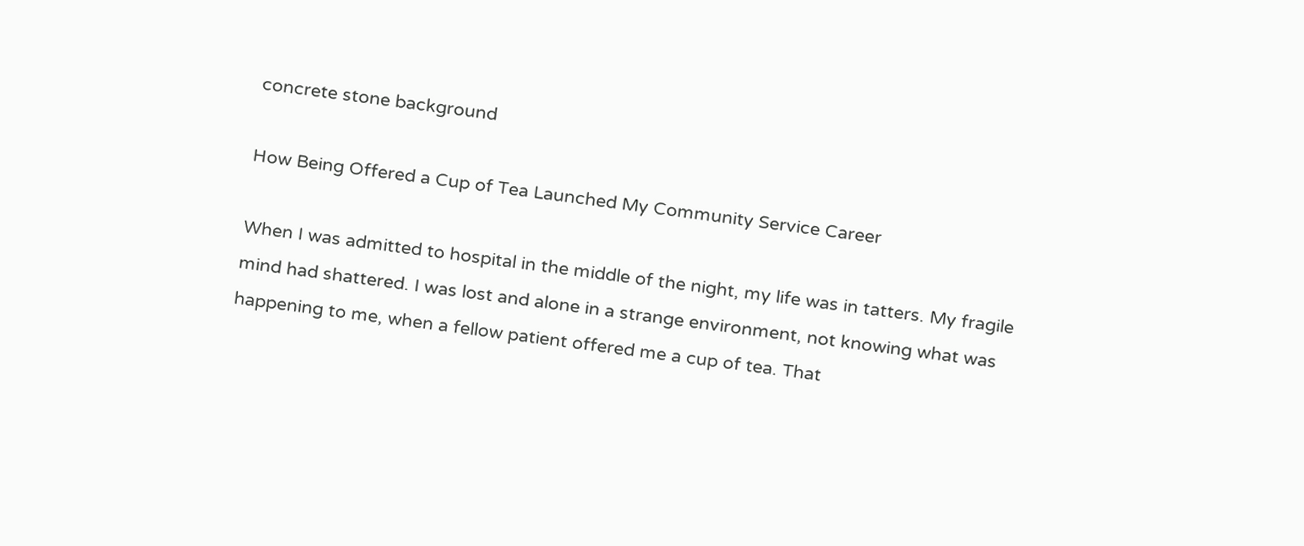concrete stone background

How Being Offered a Cup of Tea Launched My Community Service Career

When I was admitted to hospital in the middle of the night, my life was in tatters. My fragile mind had shattered. I was lost and alone in a strange environment, not knowing what was happening to me, when a fellow patient offered me a cup of tea. That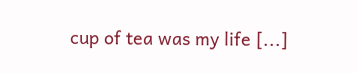cup of tea was my life [...]